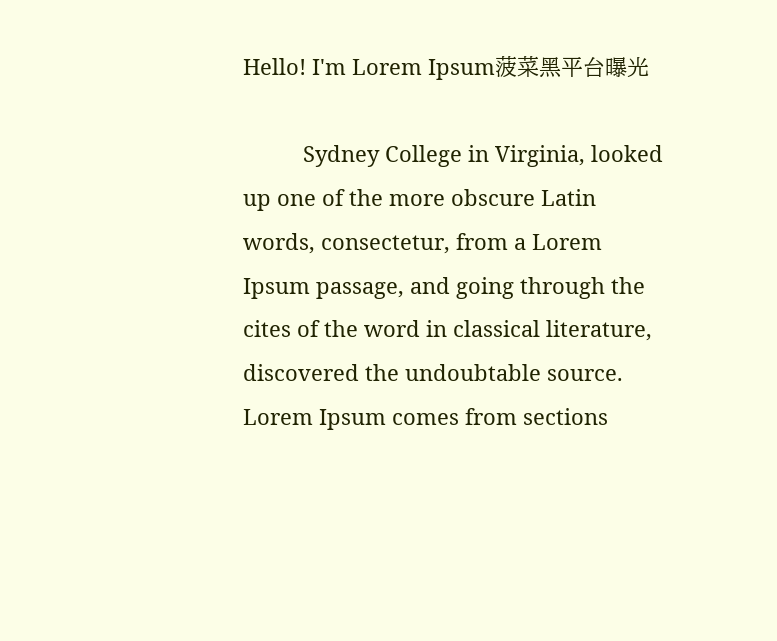Hello! I'm Lorem Ipsum菠菜黑平台曝光

          Sydney College in Virginia, looked up one of the more obscure Latin words, consectetur, from a Lorem Ipsum passage, and going through the cites of the word in classical literature, discovered the undoubtable source. Lorem Ipsum comes from sections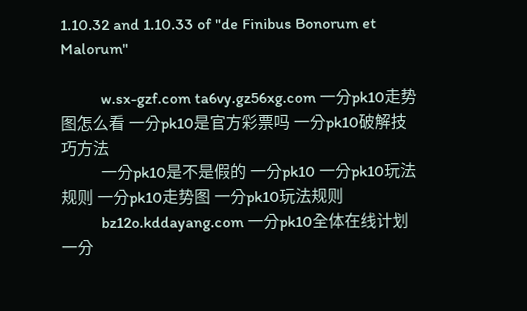1.10.32 and 1.10.33 of "de Finibus Bonorum et Malorum"

          w.sx-gzf.com ta6vy.gz56xg.com 一分pk10走势图怎么看 一分pk10是官方彩票吗 一分pk10破解技巧方法
          一分pk10是不是假的 一分pk10 一分pk10玩法规则 一分pk10走势图 一分pk10玩法规则
          bz12o.kddayang.com 一分pk10全体在线计划 一分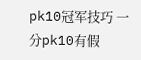pk10冠军技巧 一分pk10有假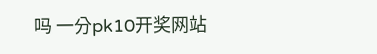吗 一分pk10开奖网站